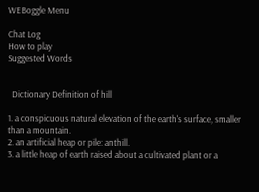WEBoggle Menu

Chat Log
How to play
Suggested Words


  Dictionary Definition of hill

1. a conspicuous natural elevation of the earth's surface, smaller than a mountain.
2. an artificial heap or pile: anthill.
3. a little heap of earth raised about a cultivated plant or a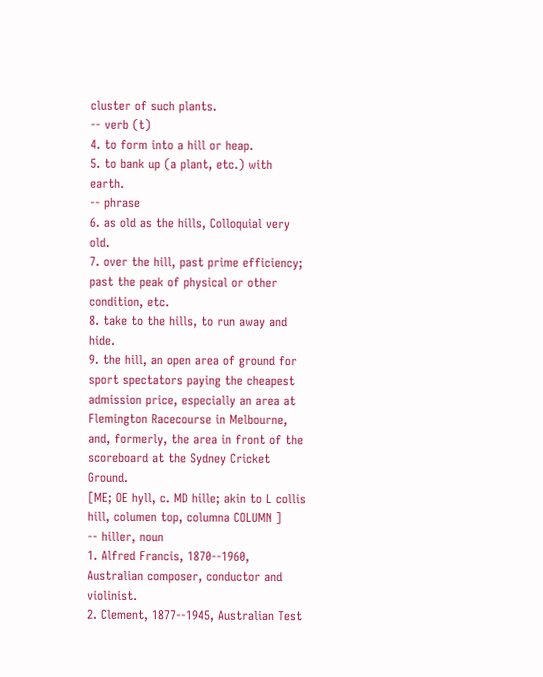cluster of such plants.
-- verb (t)
4. to form into a hill or heap.
5. to bank up (a plant, etc.) with earth.
-- phrase
6. as old as the hills, Colloquial very old.
7. over the hill, past prime efficiency; past the peak of physical or other condition, etc.
8. take to the hills, to run away and hide.
9. the hill, an open area of ground for sport spectators paying the cheapest admission price, especially an area at Flemington Racecourse in Melbourne, and, formerly, the area in front of the scoreboard at the Sydney Cricket Ground.
[ME; OE hyll, c. MD hille; akin to L collis hill, columen top, columna COLUMN ]
-- hiller, noun
1. Alfred Francis, 1870--1960, Australian composer, conductor and violinist.
2. Clement, 1877--1945, Australian Test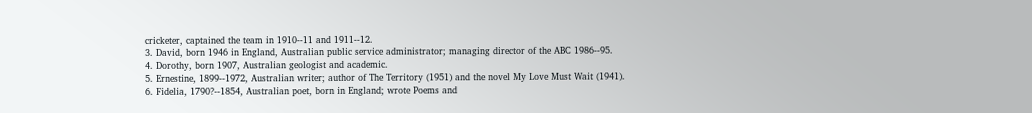cricketer, captained the team in 1910--11 and 1911--12.
3. David, born 1946 in England, Australian public service administrator; managing director of the ABC 1986--95.
4. Dorothy, born 1907, Australian geologist and academic.
5. Ernestine, 1899--1972, Australian writer; author of The Territory (1951) and the novel My Love Must Wait (1941).
6. Fidelia, 1790?--1854, Australian poet, born in England; wrote Poems and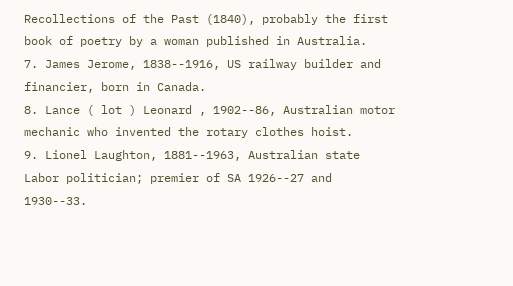Recollections of the Past (1840), probably the first book of poetry by a woman published in Australia.
7. James Jerome, 1838--1916, US railway builder and financier, born in Canada.
8. Lance ( lot ) Leonard , 1902--86, Australian motor mechanic who invented the rotary clothes hoist.
9. Lionel Laughton, 1881--1963, Australian state Labor politician; premier of SA 1926--27 and 1930--33.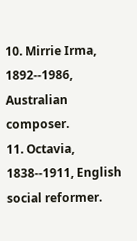10. Mirrie Irma, 1892--1986, Australian composer.
11. Octavia, 1838--1911, English social reformer.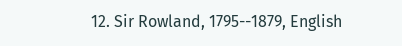12. Sir Rowland, 1795--1879, English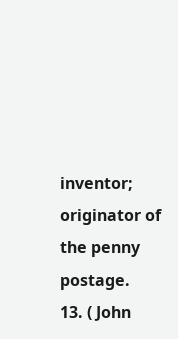inventor; originator of the penny postage.
13. ( John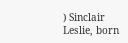) Sinclair Leslie, born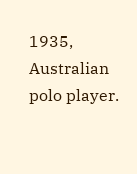1935, Australian polo player.